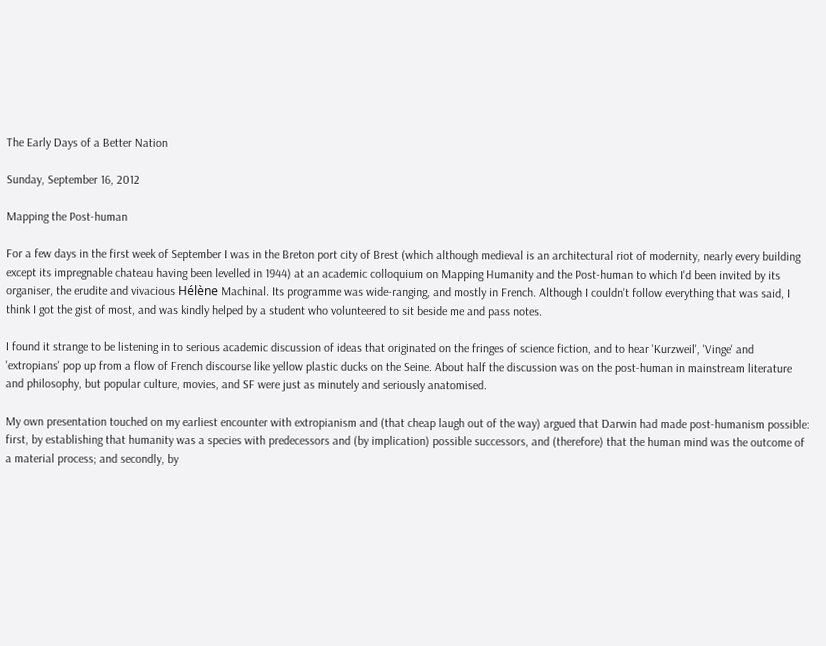The Early Days of a Better Nation

Sunday, September 16, 2012

Mapping the Post-human

For a few days in the first week of September I was in the Breton port city of Brest (which although medieval is an architectural riot of modernity, nearly every building except its impregnable chateau having been levelled in 1944) at an academic colloquium on Mapping Humanity and the Post-human to which I'd been invited by its organiser, the erudite and vivacious Hélène Machinal. Its programme was wide-ranging, and mostly in French. Although I couldn't follow everything that was said, I think I got the gist of most, and was kindly helped by a student who volunteered to sit beside me and pass notes.

I found it strange to be listening in to serious academic discussion of ideas that originated on the fringes of science fiction, and to hear 'Kurzweil', 'Vinge' and 'extropians' pop up from a flow of French discourse like yellow plastic ducks on the Seine. About half the discussion was on the post-human in mainstream literature and philosophy, but popular culture, movies, and SF were just as minutely and seriously anatomised.

My own presentation touched on my earliest encounter with extropianism and (that cheap laugh out of the way) argued that Darwin had made post-humanism possible: first, by establishing that humanity was a species with predecessors and (by implication) possible successors, and (therefore) that the human mind was the outcome of a material process; and secondly, by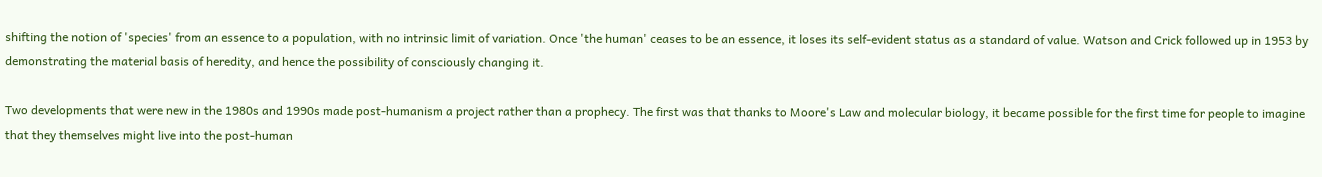shifting the notion of 'species' from an essence to a population, with no intrinsic limit of variation. Once 'the human' ceases to be an essence, it loses its self-evident status as a standard of value. Watson and Crick followed up in 1953 by demonstrating the material basis of heredity, and hence the possibility of consciously changing it.

Two developments that were new in the 1980s and 1990s made post-humanism a project rather than a prophecy. The first was that thanks to Moore's Law and molecular biology, it became possible for the first time for people to imagine that they themselves might live into the post-human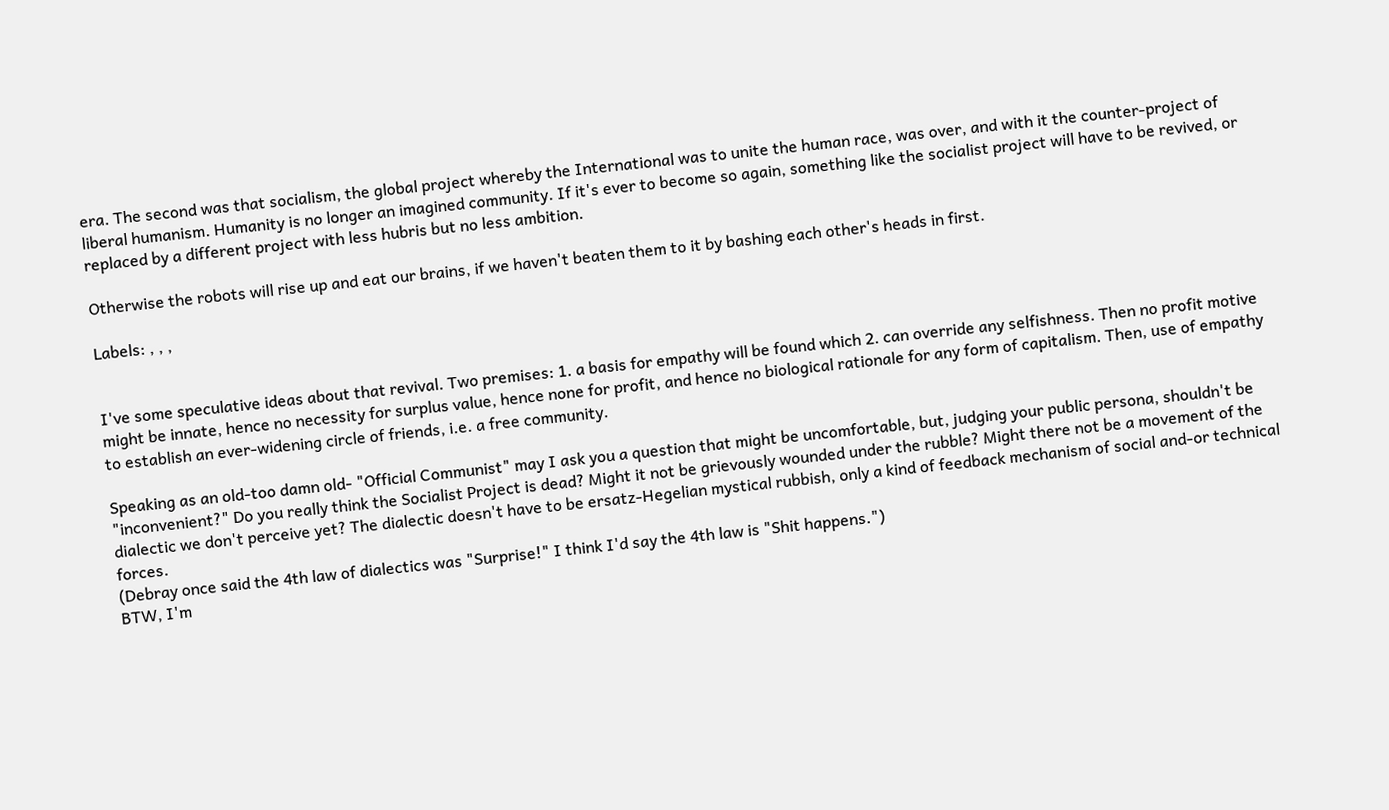era. The second was that socialism, the global project whereby the International was to unite the human race, was over, and with it the counter-project of liberal humanism. Humanity is no longer an imagined community. If it's ever to become so again, something like the socialist project will have to be revived, or replaced by a different project with less hubris but no less ambition.

Otherwise the robots will rise up and eat our brains, if we haven't beaten them to it by bashing each other's heads in first.

Labels: , , ,


I've some speculative ideas about that revival. Two premises: 1. a basis for empathy will be found which 2. can override any selfishness. Then no profit motive might be innate, hence no necessity for surplus value, hence none for profit, and hence no biological rationale for any form of capitalism. Then, use of empathy to establish an ever-widening circle of friends, i.e. a free community.

Speaking as an old-too damn old- "Official Communist" may I ask you a question that might be uncomfortable, but, judging your public persona, shouldn't be "inconvenient?" Do you really think the Socialist Project is dead? Might it not be grievously wounded under the rubble? Might there not be a movement of the dialectic we don't perceive yet? The dialectic doesn't have to be ersatz-Hegelian mystical rubbish, only a kind of feedback mechanism of social and-or technical forces.
(Debray once said the 4th law of dialectics was "Surprise!" I think I'd say the 4th law is "Shit happens.")
BTW, I'm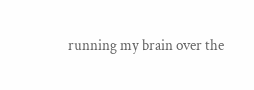running my brain over the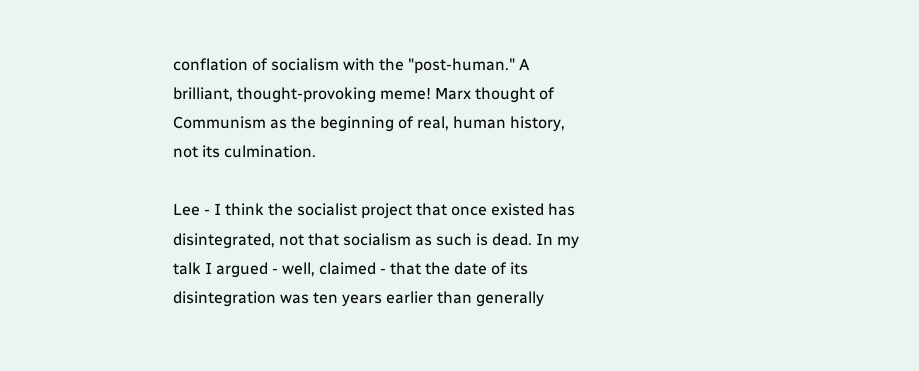conflation of socialism with the "post-human." A brilliant, thought-provoking meme! Marx thought of Communism as the beginning of real, human history, not its culmination.

Lee - I think the socialist project that once existed has disintegrated, not that socialism as such is dead. In my talk I argued - well, claimed - that the date of its disintegration was ten years earlier than generally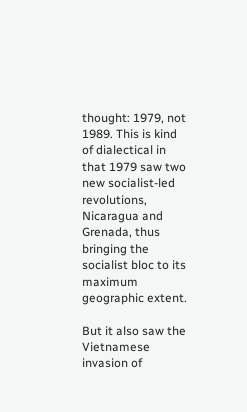thought: 1979, not 1989. This is kind of dialectical in that 1979 saw two new socialist-led revolutions, Nicaragua and Grenada, thus bringing the socialist bloc to its maximum geographic extent.

But it also saw the Vietnamese invasion of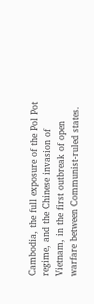Cambodia, the full exposure of the Pol Pot regime, and the Chinese invasion of Vietnam, in the first outbreak of open warfare between Communist-ruled states.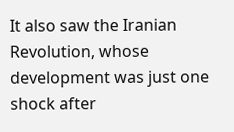It also saw the Iranian Revolution, whose development was just one shock after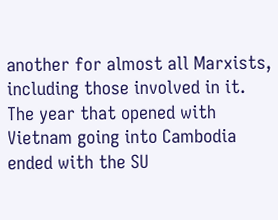another for almost all Marxists, including those involved in it. The year that opened with Vietnam going into Cambodia ended with the SU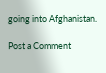going into Afghanistan.

Post a Comment